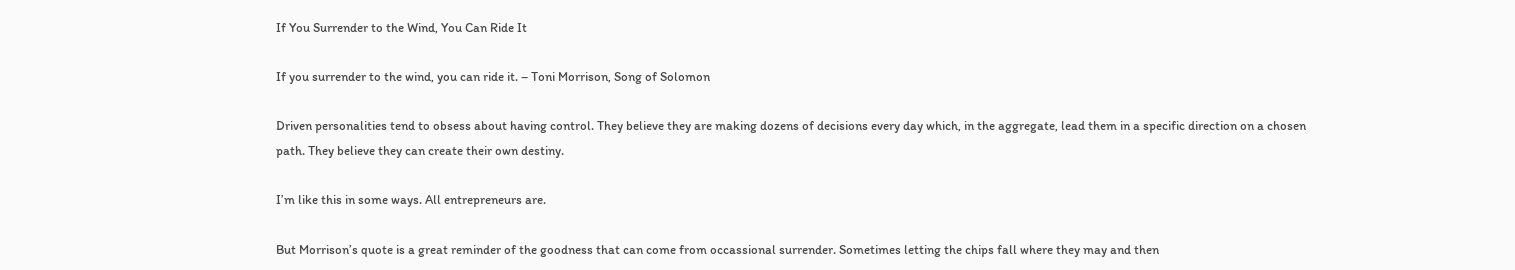If You Surrender to the Wind, You Can Ride It

If you surrender to the wind, you can ride it. – Toni Morrison, Song of Solomon

Driven personalities tend to obsess about having control. They believe they are making dozens of decisions every day which, in the aggregate, lead them in a specific direction on a chosen path. They believe they can create their own destiny.

I’m like this in some ways. All entrepreneurs are.

But Morrison’s quote is a great reminder of the goodness that can come from occassional surrender. Sometimes letting the chips fall where they may and then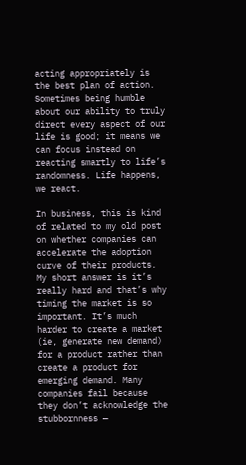acting appropriately is the best plan of action. Sometimes being humble about our ability to truly direct every aspect of our life is good; it means we can focus instead on reacting smartly to life’s randomness. Life happens, we react.

In business, this is kind of related to my old post on whether companies can accelerate the adoption curve of their products. My short answer is it’s really hard and that’s why timing the market is so important. It’s much harder to create a market (ie, generate new demand) for a product rather than create a product for emerging demand. Many companies fail because they don’t acknowledge the stubbornness —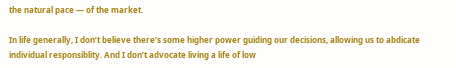the natural pace — of the market.

In life generally, I don’t believe there’s some higher power guiding our decisions, allowing us to abdicate individual responsiblity. And I don’t advocate living a life of low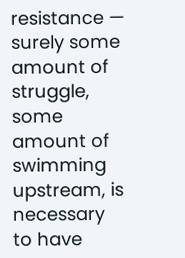resistance — surely some amount of struggle, some amount of swimming upstream, is necessary to have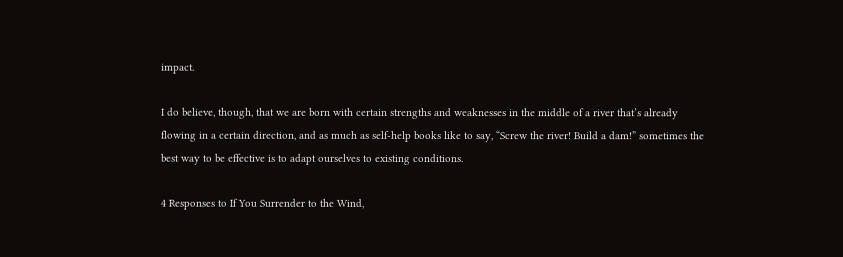impact.

I do believe, though, that we are born with certain strengths and weaknesses in the middle of a river that’s already flowing in a certain direction, and as much as self-help books like to say, “Screw the river! Build a dam!” sometimes the best way to be effective is to adapt ourselves to existing conditions.

4 Responses to If You Surrender to the Wind,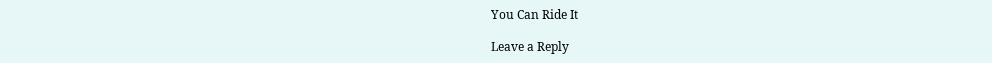You Can Ride It

Leave a Reply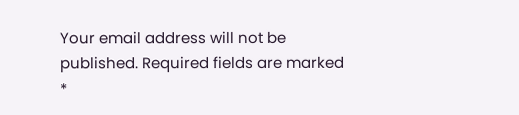Your email address will not be published. Required fields are marked *